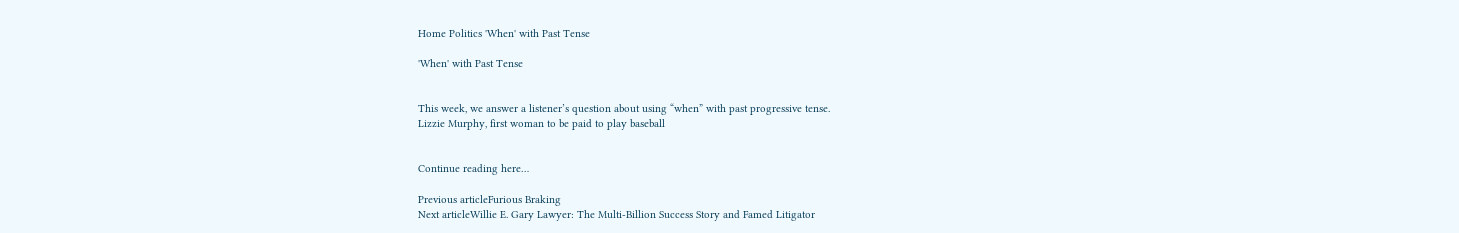Home Politics 'When' with Past Tense

'When' with Past Tense


This week, we answer a listener’s question about using “when” with past progressive tense.
Lizzie Murphy, first woman to be paid to play baseball


Continue reading here…

Previous articleFurious Braking
Next articleWillie E. Gary Lawyer: The Multi-Billion Success Story and Famed Litigator